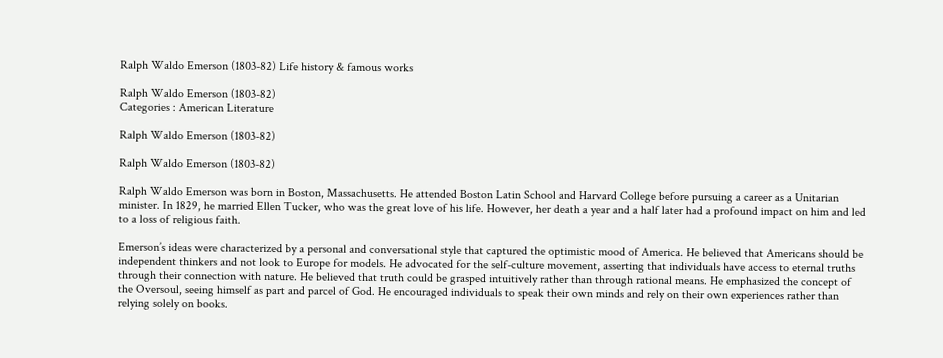Ralph Waldo Emerson (1803-82) Life history & famous works

Ralph Waldo Emerson (1803-82)
Categories : American Literature

Ralph Waldo Emerson (1803-82)

Ralph Waldo Emerson (1803-82)

Ralph Waldo Emerson was born in Boston, Massachusetts. He attended Boston Latin School and Harvard College before pursuing a career as a Unitarian minister. In 1829, he married Ellen Tucker, who was the great love of his life. However, her death a year and a half later had a profound impact on him and led to a loss of religious faith.

Emerson’s ideas were characterized by a personal and conversational style that captured the optimistic mood of America. He believed that Americans should be independent thinkers and not look to Europe for models. He advocated for the self-culture movement, asserting that individuals have access to eternal truths through their connection with nature. He believed that truth could be grasped intuitively rather than through rational means. He emphasized the concept of the Oversoul, seeing himself as part and parcel of God. He encouraged individuals to speak their own minds and rely on their own experiences rather than relying solely on books.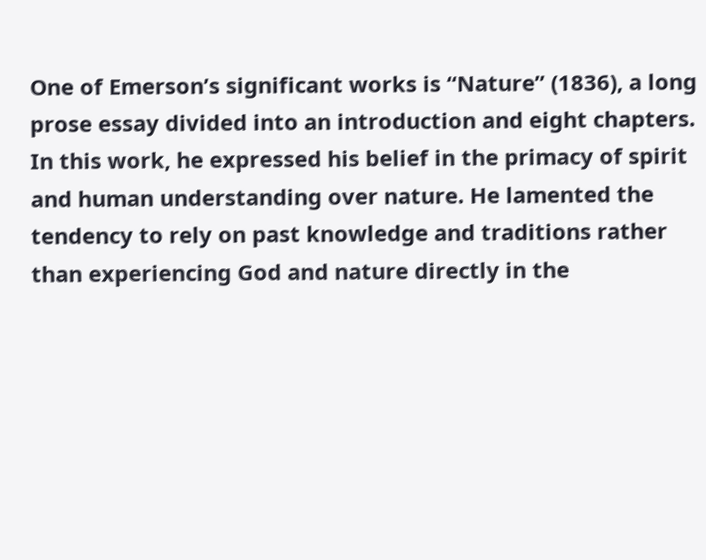One of Emerson’s significant works is “Nature” (1836), a long prose essay divided into an introduction and eight chapters. In this work, he expressed his belief in the primacy of spirit and human understanding over nature. He lamented the tendency to rely on past knowledge and traditions rather than experiencing God and nature directly in the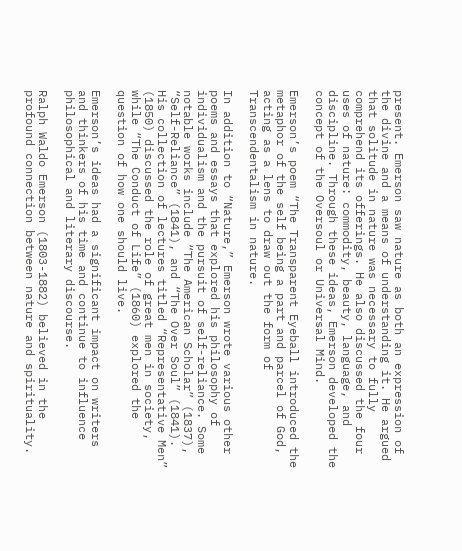present. Emerson saw nature as both an expression of the divine and a means of understanding it. He argued that solitude in nature was necessary to fully comprehend its offerings. He also discussed the four uses of nature: commodity, beauty, language, and discipline. Through these ideas, Emerson developed the concept of the Oversoul or Universal Mind.

Emerson’s poem “The Transparent Eyeball introduced the metaphor of the self being a part and parcel of God, acting as a lens to draw out the form of Transcendentalism in nature.

In addition to “Nature,” Emerson wrote various other poems and essays that explored his philosophy of individualism and the pursuit of self-reliance. Some notable works include “The American Scholar” (1837), “Self-Reliance” (1841), and “The Over Soul” (1841). His collection of lectures titled “Representative Men” (1850) discussed the role of great men in society, while “The Conduct of Life” (1860) explored the question of how one should live.

Emerson’s ideas had a significant impact on writers and thinkers of his time and continue to influence philosophical and literary discourse.

Ralph Waldo Emerson (1803-1882) believed in the profound connection between nature and spirituality.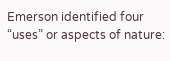Emerson identified four “uses” or aspects of nature: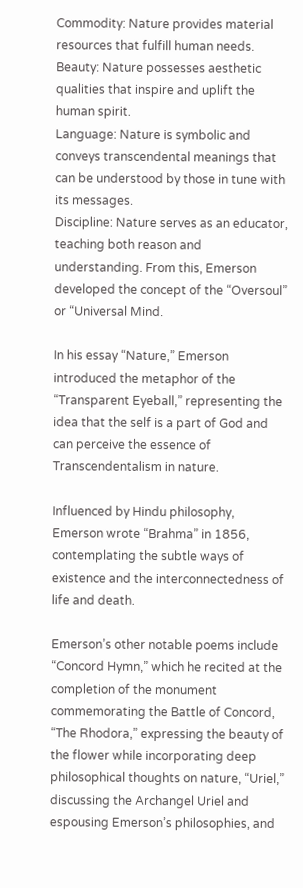Commodity: Nature provides material resources that fulfill human needs.
Beauty: Nature possesses aesthetic qualities that inspire and uplift the human spirit.
Language: Nature is symbolic and conveys transcendental meanings that can be understood by those in tune with its messages.
Discipline: Nature serves as an educator, teaching both reason and understanding. From this, Emerson developed the concept of the “Oversoul” or “Universal Mind.

In his essay “Nature,” Emerson introduced the metaphor of the “Transparent Eyeball,” representing the idea that the self is a part of God and can perceive the essence of Transcendentalism in nature.

Influenced by Hindu philosophy, Emerson wrote “Brahma” in 1856, contemplating the subtle ways of existence and the interconnectedness of life and death.

Emerson’s other notable poems include “Concord Hymn,” which he recited at the completion of the monument commemorating the Battle of Concord, “The Rhodora,” expressing the beauty of the flower while incorporating deep philosophical thoughts on nature, “Uriel,” discussing the Archangel Uriel and espousing Emerson’s philosophies, and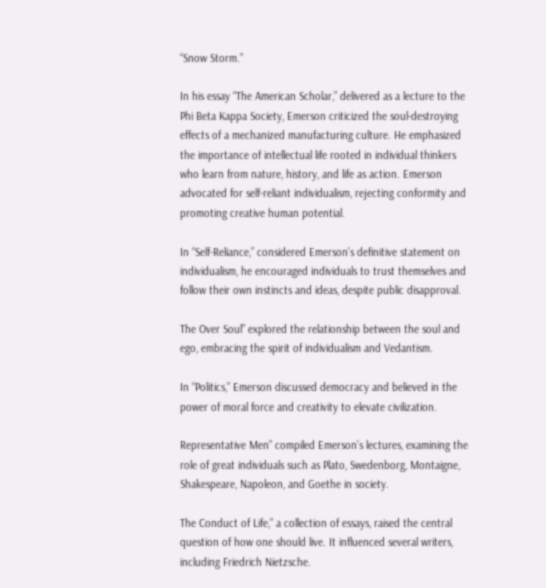“Snow Storm.”

In his essay “The American Scholar,” delivered as a lecture to the Phi Beta Kappa Society, Emerson criticized the soul-destroying effects of a mechanized manufacturing culture. He emphasized the importance of intellectual life rooted in individual thinkers who learn from nature, history, and life as action. Emerson advocated for self-reliant individualism, rejecting conformity and promoting creative human potential.

In “Self-Reliance,” considered Emerson’s definitive statement on individualism, he encouraged individuals to trust themselves and follow their own instincts and ideas, despite public disapproval.

The Over Soul” explored the relationship between the soul and ego, embracing the spirit of individualism and Vedantism.

In “Politics,” Emerson discussed democracy and believed in the power of moral force and creativity to elevate civilization.

Representative Men” compiled Emerson’s lectures, examining the role of great individuals such as Plato, Swedenborg, Montaigne, Shakespeare, Napoleon, and Goethe in society.

The Conduct of Life,” a collection of essays, raised the central question of how one should live. It influenced several writers, including Friedrich Nietzsche.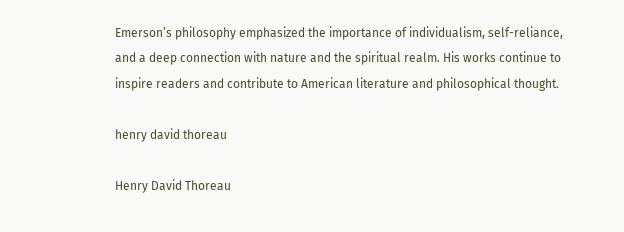Emerson’s philosophy emphasized the importance of individualism, self-reliance, and a deep connection with nature and the spiritual realm. His works continue to inspire readers and contribute to American literature and philosophical thought.

henry david thoreau

Henry David Thoreau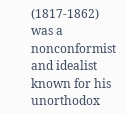(1817-1862) was a nonconformist and idealist known for his unorthodox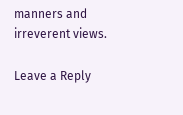manners and irreverent views.

Leave a Reply